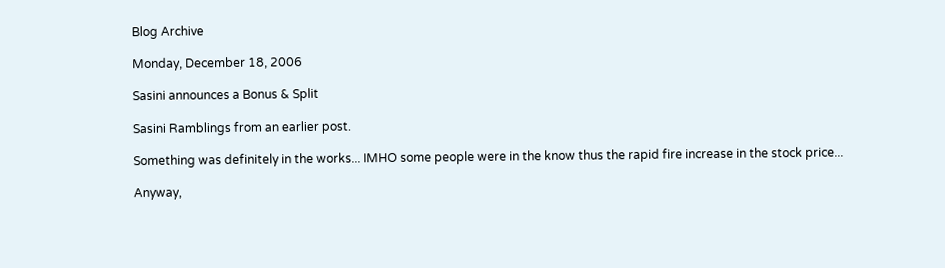Blog Archive

Monday, December 18, 2006

Sasini announces a Bonus & Split

Sasini Ramblings from an earlier post.

Something was definitely in the works... IMHO some people were in the know thus the rapid fire increase in the stock price...

Anyway,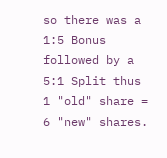so there was a 1:5 Bonus followed by a 5:1 Split thus 1 "old" share = 6 "new" shares.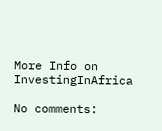More Info on InvestingInAfrica

No comments: